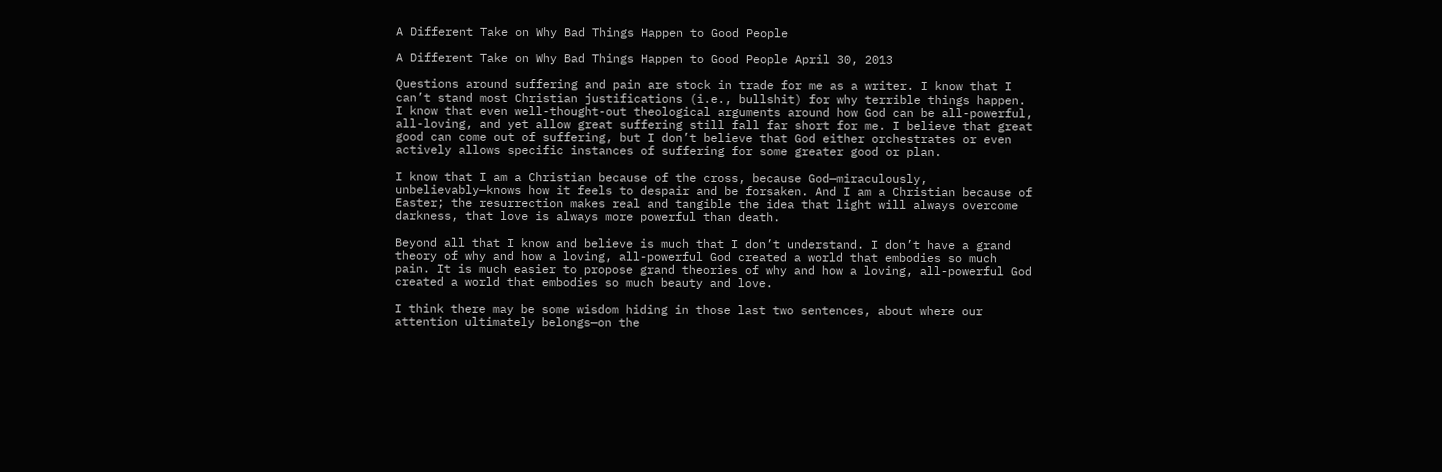A Different Take on Why Bad Things Happen to Good People

A Different Take on Why Bad Things Happen to Good People April 30, 2013

Questions around suffering and pain are stock in trade for me as a writer. I know that I can’t stand most Christian justifications (i.e., bullshit) for why terrible things happen. I know that even well-thought-out theological arguments around how God can be all-powerful, all-loving, and yet allow great suffering still fall far short for me. I believe that great good can come out of suffering, but I don’t believe that God either orchestrates or even actively allows specific instances of suffering for some greater good or plan.

I know that I am a Christian because of the cross, because God—miraculously, unbelievably—knows how it feels to despair and be forsaken. And I am a Christian because of Easter; the resurrection makes real and tangible the idea that light will always overcome darkness, that love is always more powerful than death.

Beyond all that I know and believe is much that I don’t understand. I don’t have a grand theory of why and how a loving, all-powerful God created a world that embodies so much pain. It is much easier to propose grand theories of why and how a loving, all-powerful God created a world that embodies so much beauty and love.

I think there may be some wisdom hiding in those last two sentences, about where our attention ultimately belongs—on the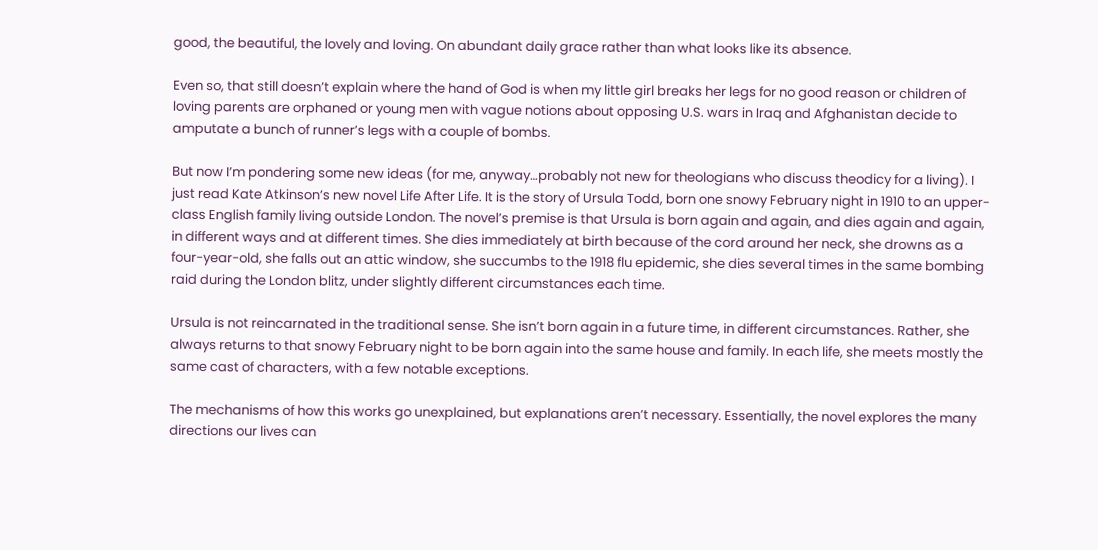good, the beautiful, the lovely and loving. On abundant daily grace rather than what looks like its absence.

Even so, that still doesn’t explain where the hand of God is when my little girl breaks her legs for no good reason or children of loving parents are orphaned or young men with vague notions about opposing U.S. wars in Iraq and Afghanistan decide to amputate a bunch of runner’s legs with a couple of bombs.

But now I’m pondering some new ideas (for me, anyway…probably not new for theologians who discuss theodicy for a living). I just read Kate Atkinson’s new novel Life After Life. It is the story of Ursula Todd, born one snowy February night in 1910 to an upper-class English family living outside London. The novel’s premise is that Ursula is born again and again, and dies again and again, in different ways and at different times. She dies immediately at birth because of the cord around her neck, she drowns as a four-year-old, she falls out an attic window, she succumbs to the 1918 flu epidemic, she dies several times in the same bombing raid during the London blitz, under slightly different circumstances each time.

Ursula is not reincarnated in the traditional sense. She isn’t born again in a future time, in different circumstances. Rather, she always returns to that snowy February night to be born again into the same house and family. In each life, she meets mostly the same cast of characters, with a few notable exceptions.

The mechanisms of how this works go unexplained, but explanations aren’t necessary. Essentially, the novel explores the many directions our lives can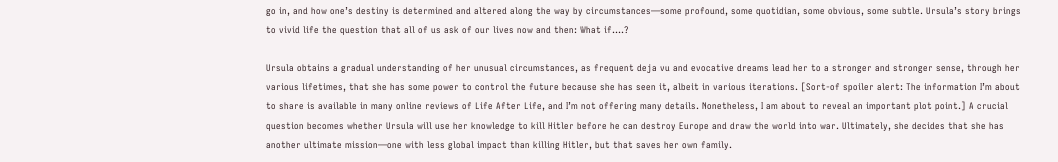go in, and how one’s destiny is determined and altered along the way by circumstances—some profound, some quotidian, some obvious, some subtle. Ursula’s story brings to vivid life the question that all of us ask of our lives now and then: What if….?

Ursula obtains a gradual understanding of her unusual circumstances, as frequent deja vu and evocative dreams lead her to a stronger and stronger sense, through her various lifetimes, that she has some power to control the future because she has seen it, albeit in various iterations. [Sort-of spoiler alert: The information I’m about to share is available in many online reviews of Life After Life, and I’m not offering many details. Nonetheless, I am about to reveal an important plot point.] A crucial question becomes whether Ursula will use her knowledge to kill Hitler before he can destroy Europe and draw the world into war. Ultimately, she decides that she has another ultimate mission—one with less global impact than killing Hitler, but that saves her own family.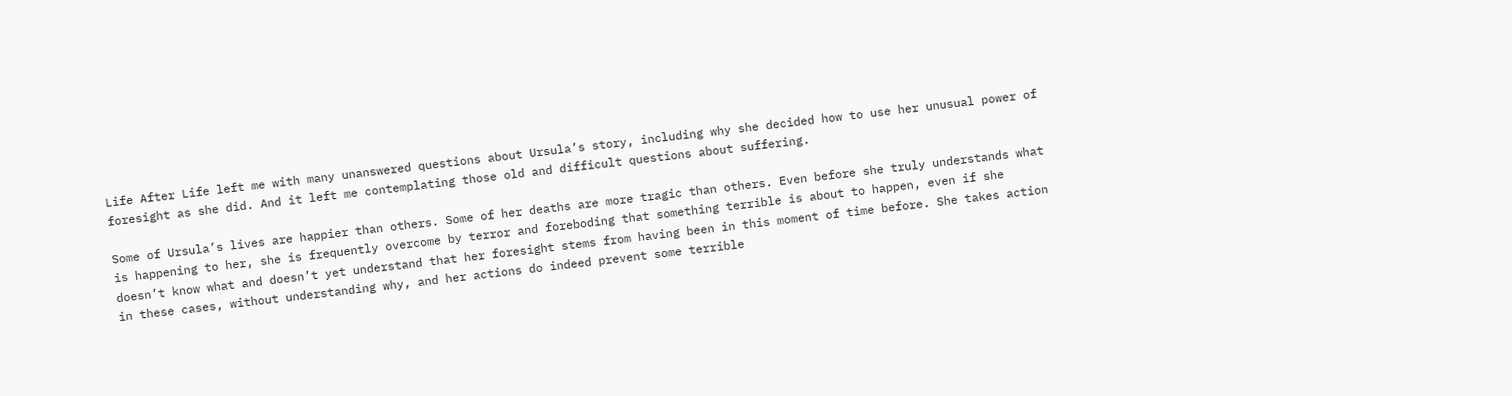Life After Life left me with many unanswered questions about Ursula’s story, including why she decided how to use her unusual power of foresight as she did. And it left me contemplating those old and difficult questions about suffering.

Some of Ursula’s lives are happier than others. Some of her deaths are more tragic than others. Even before she truly understands what is happening to her, she is frequently overcome by terror and foreboding that something terrible is about to happen, even if she doesn’t know what and doesn’t yet understand that her foresight stems from having been in this moment of time before. She takes action in these cases, without understanding why, and her actions do indeed prevent some terrible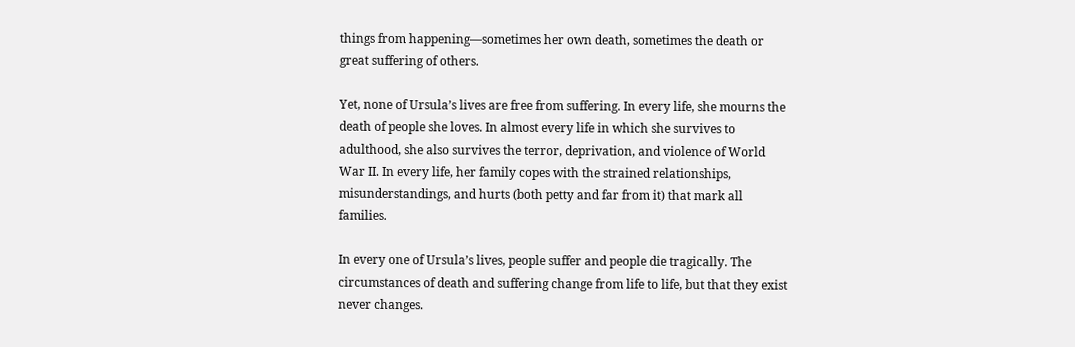things from happening—sometimes her own death, sometimes the death or great suffering of others.

Yet, none of Ursula’s lives are free from suffering. In every life, she mourns the death of people she loves. In almost every life in which she survives to adulthood, she also survives the terror, deprivation, and violence of World War II. In every life, her family copes with the strained relationships, misunderstandings, and hurts (both petty and far from it) that mark all families.

In every one of Ursula’s lives, people suffer and people die tragically. The circumstances of death and suffering change from life to life, but that they exist never changes.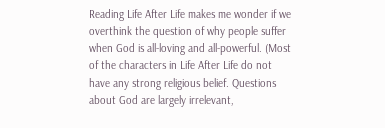Reading Life After Life makes me wonder if we overthink the question of why people suffer when God is all-loving and all-powerful. (Most of the characters in Life After Life do not have any strong religious belief. Questions about God are largely irrelevant,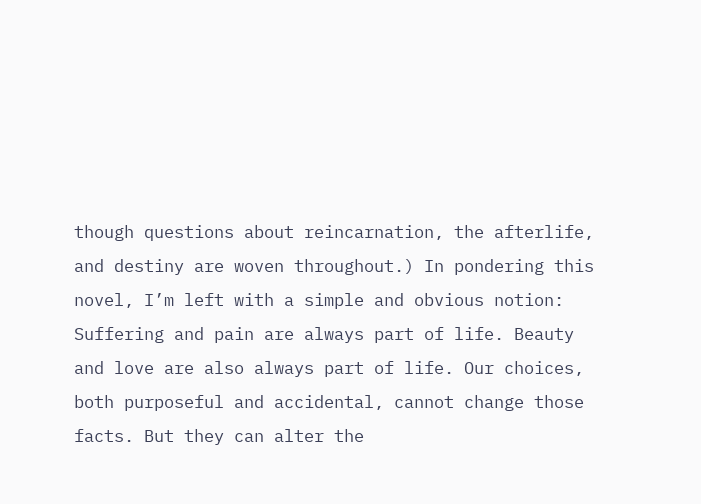though questions about reincarnation, the afterlife, and destiny are woven throughout.) In pondering this novel, I’m left with a simple and obvious notion: Suffering and pain are always part of life. Beauty and love are also always part of life. Our choices, both purposeful and accidental, cannot change those facts. But they can alter the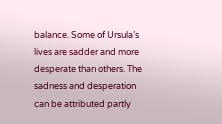balance. Some of Ursula’s lives are sadder and more desperate than others. The sadness and desperation can be attributed partly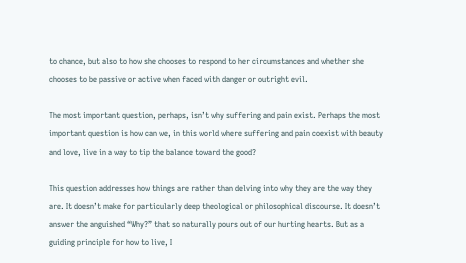to chance, but also to how she chooses to respond to her circumstances and whether she chooses to be passive or active when faced with danger or outright evil.

The most important question, perhaps, isn’t why suffering and pain exist. Perhaps the most important question is how can we, in this world where suffering and pain coexist with beauty and love, live in a way to tip the balance toward the good?

This question addresses how things are rather than delving into why they are the way they are. It doesn’t make for particularly deep theological or philosophical discourse. It doesn’t answer the anguished “Why?” that so naturally pours out of our hurting hearts. But as a guiding principle for how to live, I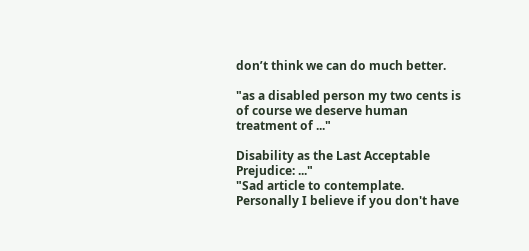don’t think we can do much better.

"as a disabled person my two cents is of course we deserve human treatment of ..."

Disability as the Last Acceptable Prejudice: ..."
"Sad article to contemplate. Personally I believe if you don't have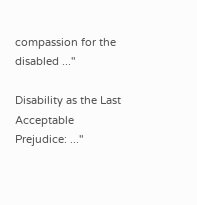compassion for the disabled ..."

Disability as the Last Acceptable Prejudice: ..."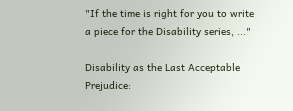"If the time is right for you to write a piece for the Disability series, ..."

Disability as the Last Acceptable Prejudice: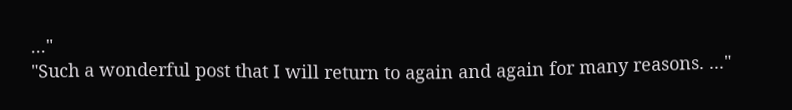..."
"Such a wonderful post that I will return to again and again for many reasons. ..."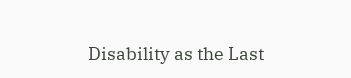Disability as the Last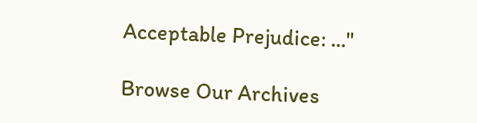Acceptable Prejudice: ..."

Browse Our Archives